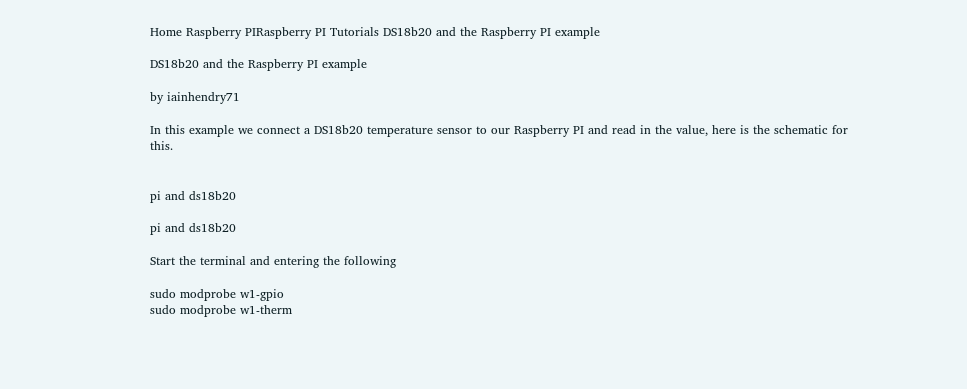Home Raspberry PIRaspberry PI Tutorials DS18b20 and the Raspberry PI example

DS18b20 and the Raspberry PI example

by iainhendry71

In this example we connect a DS18b20 temperature sensor to our Raspberry PI and read in the value, here is the schematic for this.


pi and ds18b20

pi and ds18b20

Start the terminal and entering the following

sudo modprobe w1-gpio
sudo modprobe w1-therm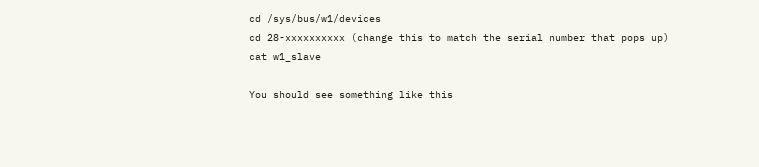cd /sys/bus/w1/devices
cd 28-xxxxxxxxxx (change this to match the serial number that pops up)
cat w1_slave

You should see something like this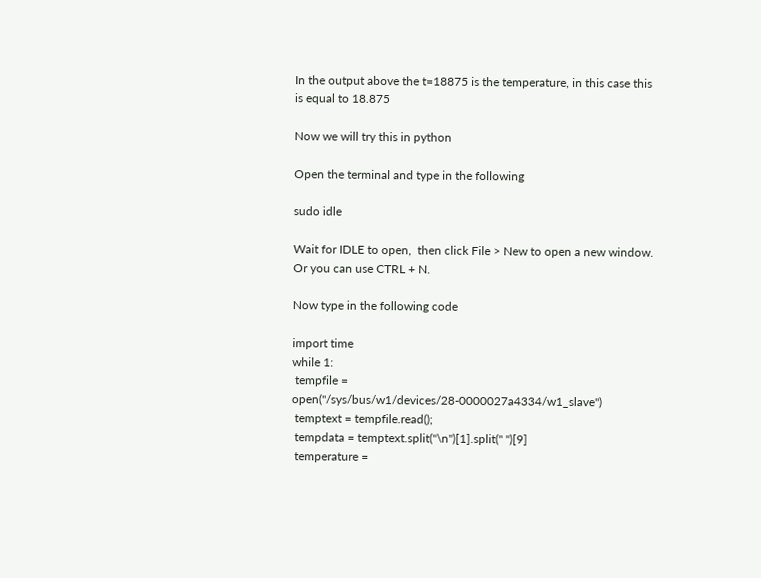In the output above the t=18875 is the temperature, in this case this is equal to 18.875

Now we will try this in python

Open the terminal and type in the following

sudo idle

Wait for IDLE to open,  then click File > New to open a new window. Or you can use CTRL + N.

Now type in the following code

import time
while 1:
 tempfile = open("/sys/bus/w1/devices/28-0000027a4334/w1_slave")
 temptext = tempfile.read();
 tempdata = temptext.split("\n")[1].split(" ")[9]
 temperature =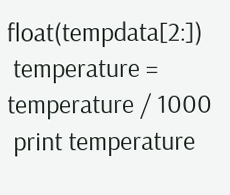float(tempdata[2:])
 temperature = temperature / 1000
 print temperature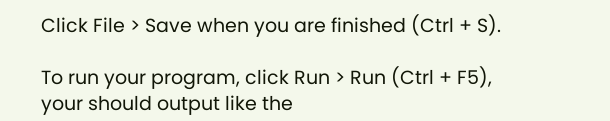Click File > Save when you are finished (Ctrl + S).

To run your program, click Run > Run (Ctrl + F5), your should output like the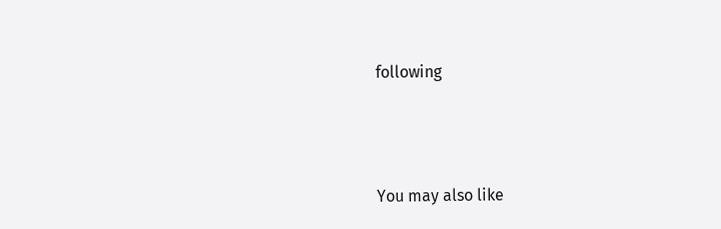following




You may also like